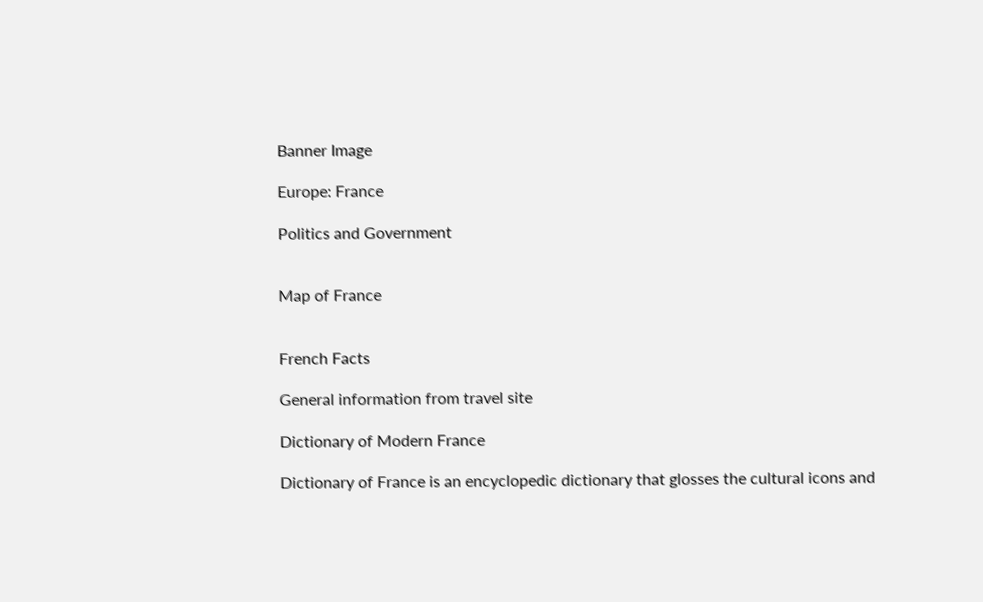Banner Image

Europe: France

Politics and Government


Map of France


French Facts

General information from travel site

Dictionary of Modern France

Dictionary of France is an encyclopedic dictionary that glosses the cultural icons and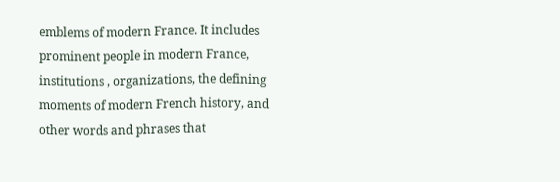emblems of modern France. It includes prominent people in modern France, institutions , organizations, the defining moments of modern French history, and other words and phrases that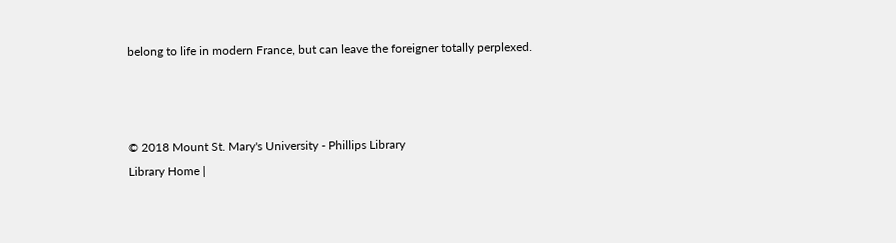belong to life in modern France, but can leave the foreigner totally perplexed.



© 2018 Mount St. Mary's University - Phillips Library
Library Home |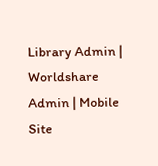Library Admin | Worldshare Admin | Mobile Site